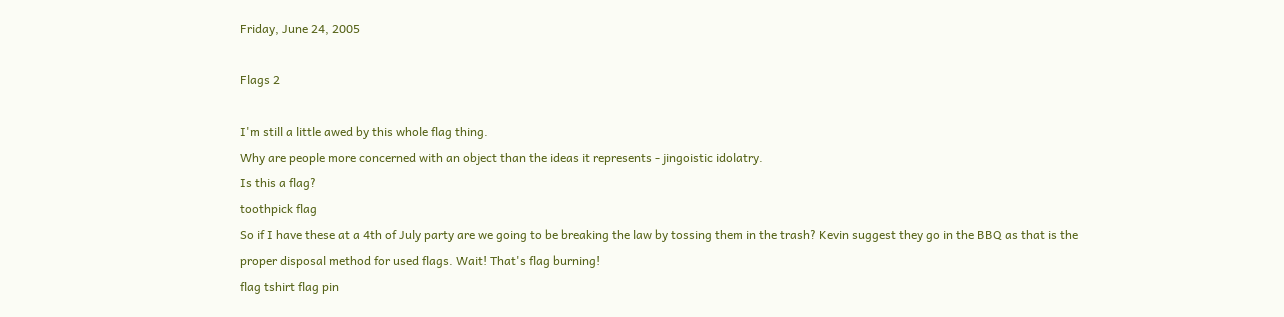Friday, June 24, 2005

Flags 2

I'm still a little awed by this whole flag thing.
Why are people more concerned with an object than the ideas it represents - jingoistic idolatry.
Is this a flag?
toothpick flag
So if I have these at a 4th of July party are we going to be breaking the law by tossing them in the trash? Kevin suggest they go in the BBQ as that is the proper disposal method for used flags. Wait! That's flag burning!
flag tshirt flag pin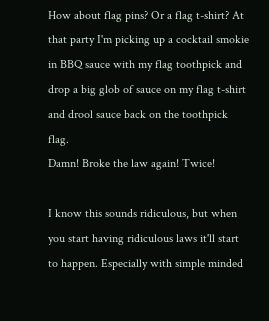How about flag pins? Or a flag t-shirt? At that party I'm picking up a cocktail smokie in BBQ sauce with my flag toothpick and drop a big glob of sauce on my flag t-shirt and drool sauce back on the toothpick flag.
Damn! Broke the law again! Twice!

I know this sounds ridiculous, but when you start having ridiculous laws it'll start to happen. Especially with simple minded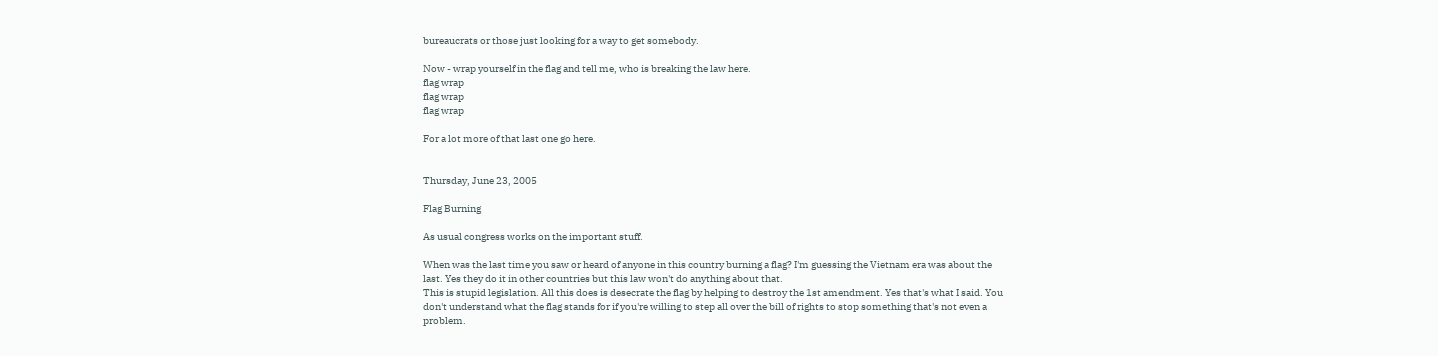bureaucrats or those just looking for a way to get somebody.

Now - wrap yourself in the flag and tell me, who is breaking the law here.
flag wrap
flag wrap
flag wrap

For a lot more of that last one go here.


Thursday, June 23, 2005

Flag Burning

As usual congress works on the important stuff.

When was the last time you saw or heard of anyone in this country burning a flag? I'm guessing the Vietnam era was about the last. Yes they do it in other countries but this law won't do anything about that.
This is stupid legislation. All this does is desecrate the flag by helping to destroy the 1st amendment. Yes that's what I said. You don't understand what the flag stands for if you're willing to step all over the bill of rights to stop something that's not even a problem.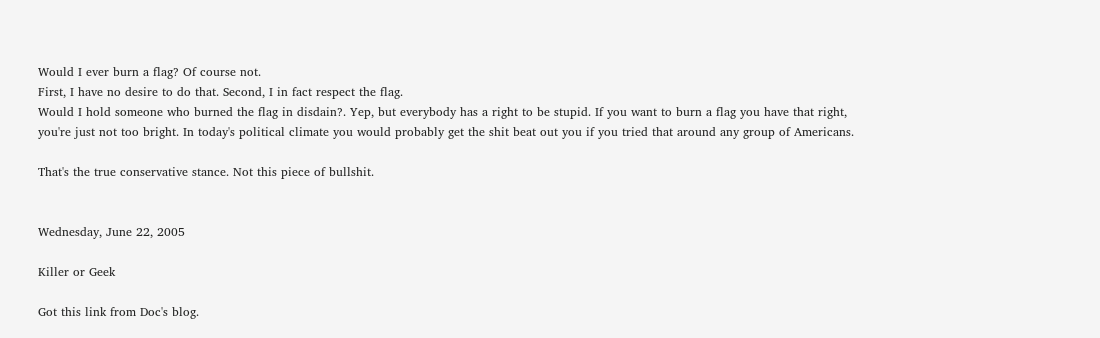Would I ever burn a flag? Of course not.
First, I have no desire to do that. Second, I in fact respect the flag.
Would I hold someone who burned the flag in disdain?. Yep, but everybody has a right to be stupid. If you want to burn a flag you have that right, you're just not too bright. In today's political climate you would probably get the shit beat out you if you tried that around any group of Americans.

That's the true conservative stance. Not this piece of bullshit.


Wednesday, June 22, 2005

Killer or Geek

Got this link from Doc's blog.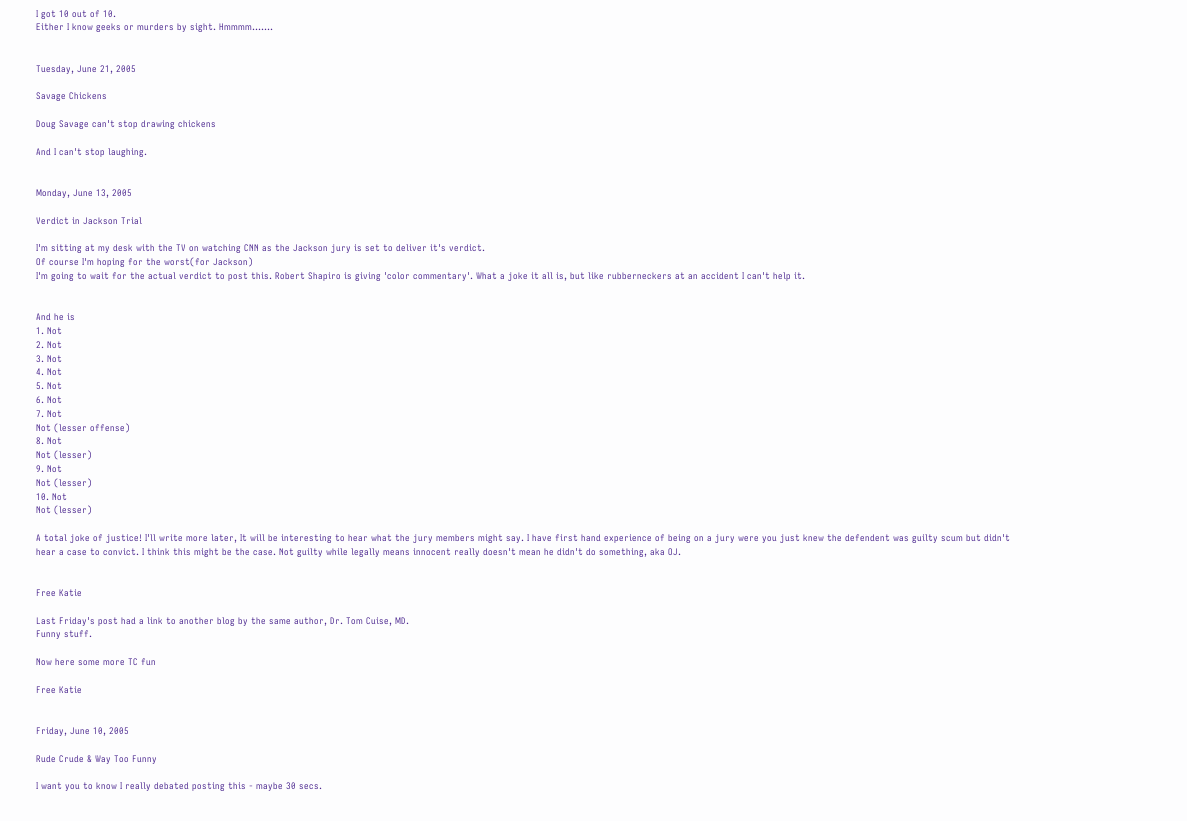I got 10 out of 10.
Either I know geeks or murders by sight. Hmmmm.......


Tuesday, June 21, 2005

Savage Chickens

Doug Savage can't stop drawing chickens

And I can't stop laughing.


Monday, June 13, 2005

Verdict in Jackson Trial

I'm sitting at my desk with the TV on watching CNN as the Jackson jury is set to deliver it's verdict.
Of course I'm hoping for the worst(for Jackson)
I'm going to wait for the actual verdict to post this. Robert Shapiro is giving 'color commentary'. What a joke it all is, but like rubberneckers at an accident I can't help it.


And he is
1. Not
2. Not
3. Not
4. Not
5. Not
6. Not
7. Not
Not (lesser offense)
8. Not
Not (lesser)
9. Not
Not (lesser)
10. Not
Not (lesser)

A total joke of justice! I'll write more later, It will be interesting to hear what the jury members might say. I have first hand experience of being on a jury were you just knew the defendent was guilty scum but didn't hear a case to convict. I think this might be the case. Not guilty while legally means innocent really doesn't mean he didn't do something, aka OJ.


Free Katie

Last Friday's post had a link to another blog by the same author, Dr. Tom Cuise, MD.
Funny stuff.

Now here some more TC fun

Free Katie


Friday, June 10, 2005

Rude Crude & Way Too Funny

I want you to know I really debated posting this - maybe 30 secs.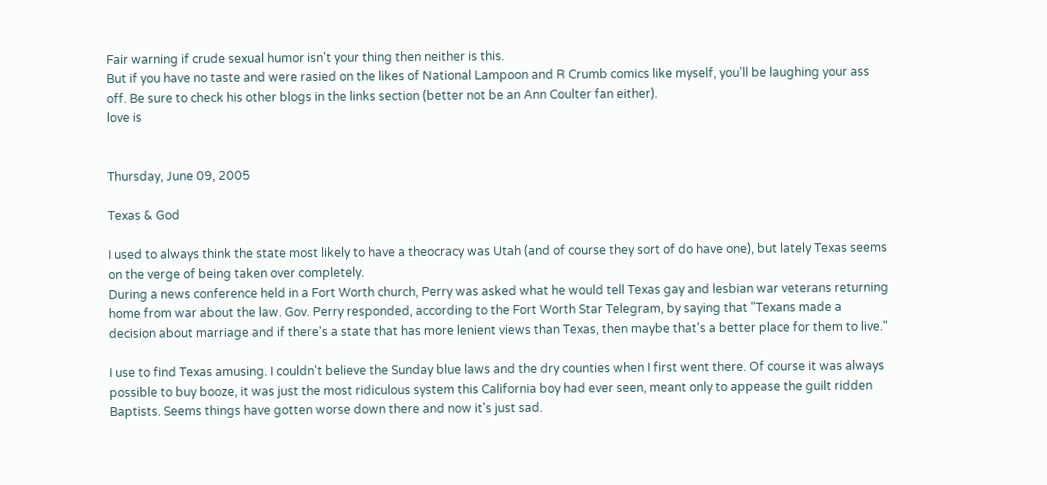Fair warning if crude sexual humor isn't your thing then neither is this.
But if you have no taste and were rasied on the likes of National Lampoon and R Crumb comics like myself, you'll be laughing your ass off. Be sure to check his other blogs in the links section (better not be an Ann Coulter fan either).
love is


Thursday, June 09, 2005

Texas & God

I used to always think the state most likely to have a theocracy was Utah (and of course they sort of do have one), but lately Texas seems on the verge of being taken over completely.
During a news conference held in a Fort Worth church, Perry was asked what he would tell Texas gay and lesbian war veterans returning home from war about the law. Gov. Perry responded, according to the Fort Worth Star Telegram, by saying that "Texans made a decision about marriage and if there's a state that has more lenient views than Texas, then maybe that's a better place for them to live."

I use to find Texas amusing. I couldn't believe the Sunday blue laws and the dry counties when I first went there. Of course it was always possible to buy booze, it was just the most ridiculous system this California boy had ever seen, meant only to appease the guilt ridden Baptists. Seems things have gotten worse down there and now it's just sad.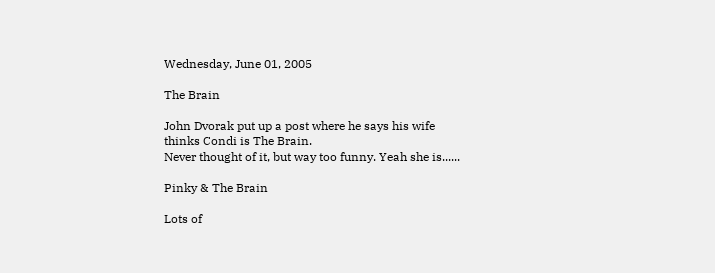Wednesday, June 01, 2005

The Brain

John Dvorak put up a post where he says his wife thinks Condi is The Brain.
Never thought of it, but way too funny. Yeah she is......

Pinky & The Brain

Lots of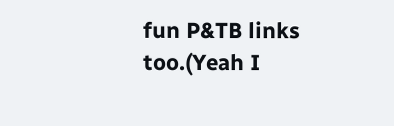fun P&TB links too.(Yeah I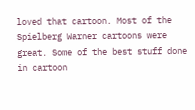loved that cartoon. Most of the Spielberg Warner cartoons were great. Some of the best stuff done in cartoon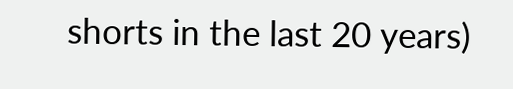shorts in the last 20 years)